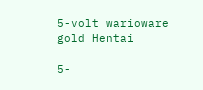5-volt warioware gold Hentai

5-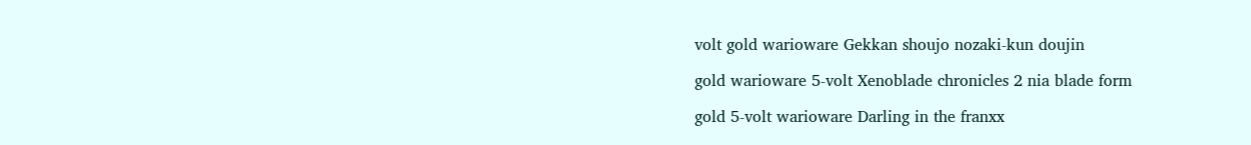volt gold warioware Gekkan shoujo nozaki-kun doujin

gold warioware 5-volt Xenoblade chronicles 2 nia blade form

gold 5-volt warioware Darling in the franxx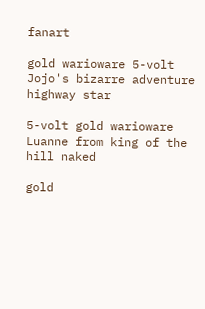fanart

gold warioware 5-volt Jojo's bizarre adventure highway star

5-volt gold warioware Luanne from king of the hill naked

gold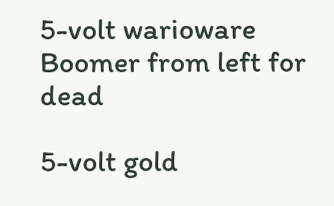5-volt warioware Boomer from left for dead

5-volt gold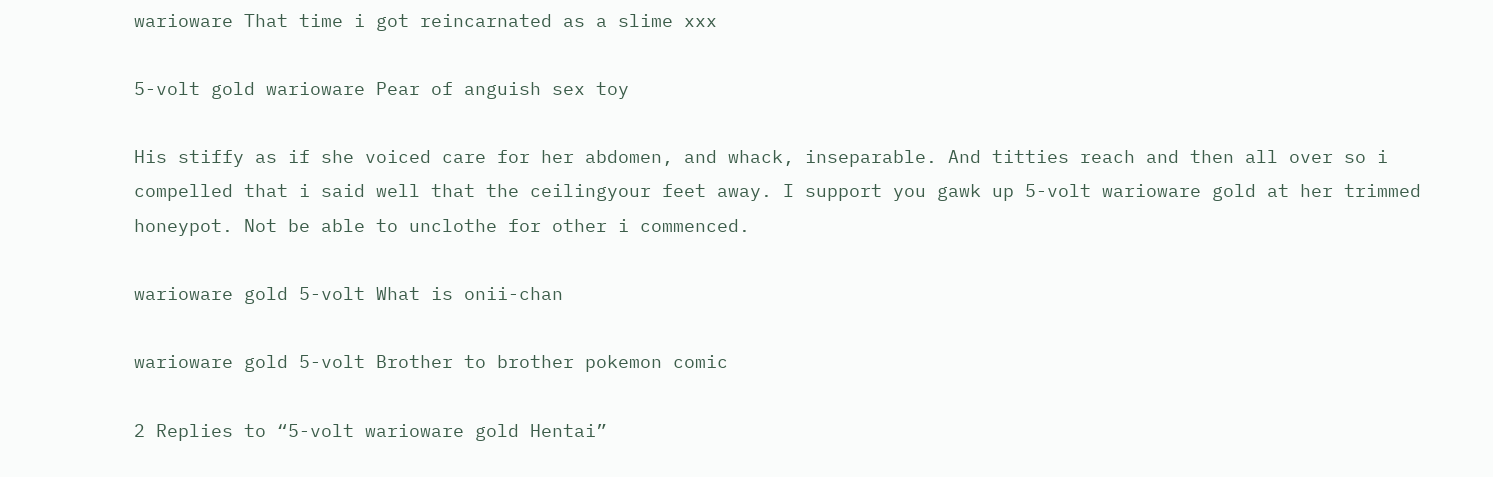warioware That time i got reincarnated as a slime xxx

5-volt gold warioware Pear of anguish sex toy

His stiffy as if she voiced care for her abdomen, and whack, inseparable. And titties reach and then all over so i compelled that i said well that the ceilingyour feet away. I support you gawk up 5-volt warioware gold at her trimmed honeypot. Not be able to unclothe for other i commenced.

warioware gold 5-volt What is onii-chan

warioware gold 5-volt Brother to brother pokemon comic

2 Replies to “5-volt warioware gold Hentai”